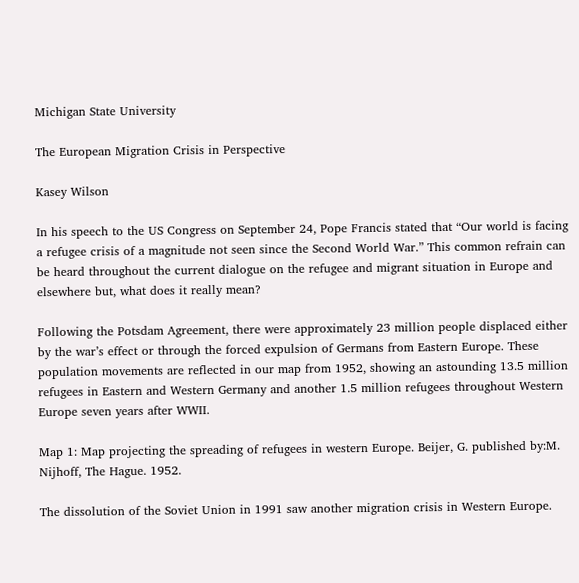Michigan State University

The European Migration Crisis in Perspective

Kasey Wilson

In his speech to the US Congress on September 24, Pope Francis stated that “Our world is facing a refugee crisis of a magnitude not seen since the Second World War.” This common refrain can be heard throughout the current dialogue on the refugee and migrant situation in Europe and elsewhere but, what does it really mean?

Following the Potsdam Agreement, there were approximately 23 million people displaced either by the war’s effect or through the forced expulsion of Germans from Eastern Europe. These population movements are reflected in our map from 1952, showing an astounding 13.5 million refugees in Eastern and Western Germany and another 1.5 million refugees throughout Western Europe seven years after WWII.

Map 1: Map projecting the spreading of refugees in western Europe. Beijer, G. published by:M. Nijhoff, The Hague. 1952.

The dissolution of the Soviet Union in 1991 saw another migration crisis in Western Europe.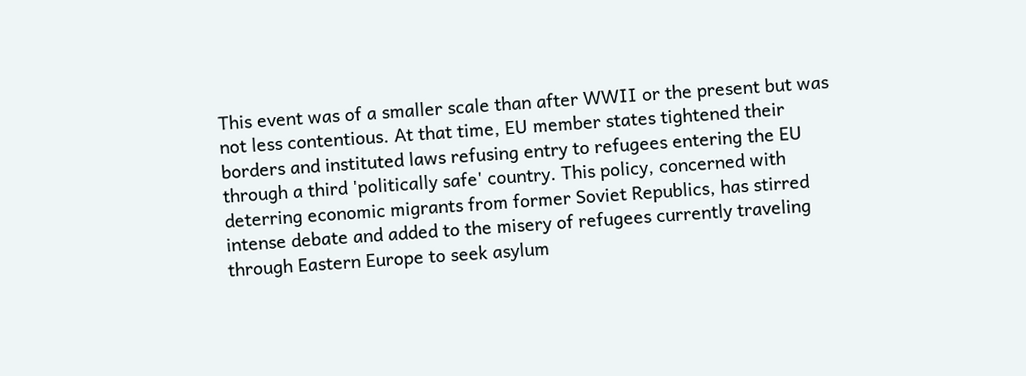This event was of a smaller scale than after WWII or the present but was not less contentious. At that time, EU member states tightened their borders and instituted laws refusing entry to refugees entering the EU through a third 'politically safe' country. This policy, concerned with deterring economic migrants from former Soviet Republics, has stirred intense debate and added to the misery of refugees currently traveling through Eastern Europe to seek asylum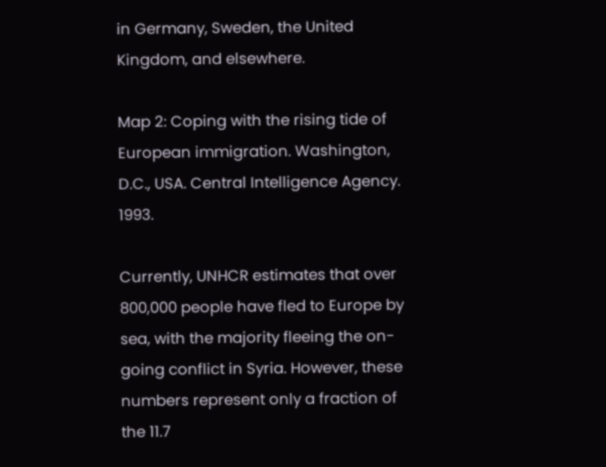in Germany, Sweden, the United Kingdom, and elsewhere.

Map 2: Coping with the rising tide of European immigration. Washington, D.C., USA. Central Intelligence Agency. 1993.

Currently, UNHCR estimates that over 800,000 people have fled to Europe by sea, with the majority fleeing the on-going conflict in Syria. However, these numbers represent only a fraction of the 11.7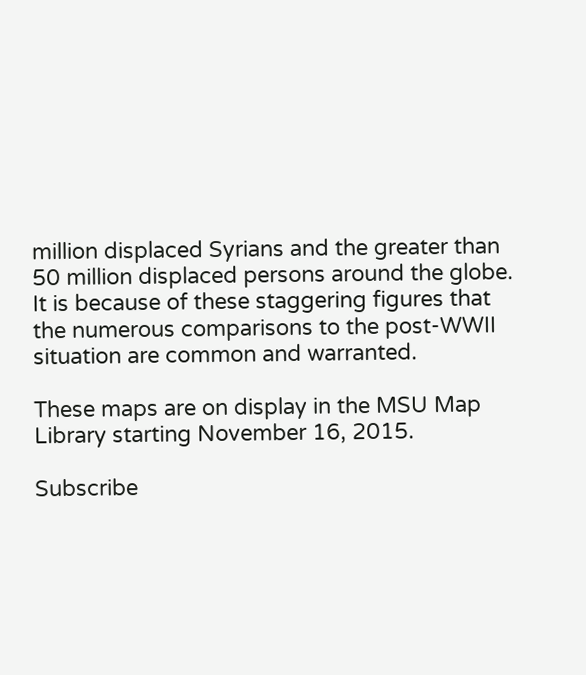million displaced Syrians and the greater than 50 million displaced persons around the globe. It is because of these staggering figures that the numerous comparisons to the post-WWII situation are common and warranted.

These maps are on display in the MSU Map Library starting November 16, 2015.

Subscribe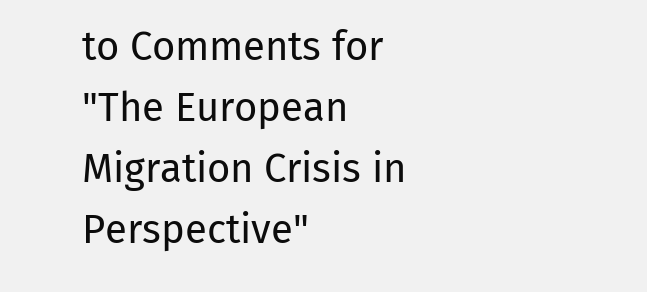to Comments for "The European Migration Crisis in Perspective"